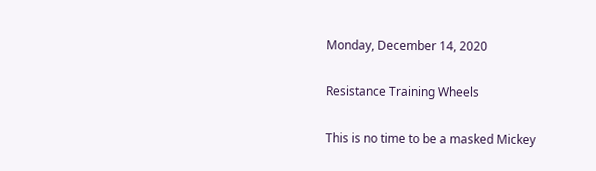Monday, December 14, 2020

Resistance Training Wheels

This is no time to be a masked Mickey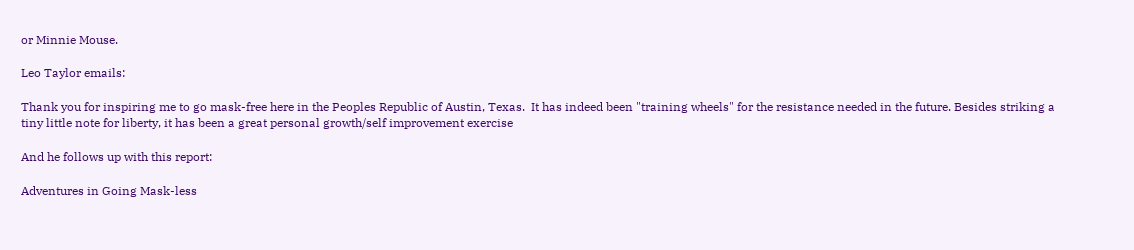or Minnie Mouse.

Leo Taylor emails:

Thank you for inspiring me to go mask-free here in the Peoples Republic of Austin, Texas.  It has indeed been "training wheels" for the resistance needed in the future. Besides striking a tiny little note for liberty, it has been a great personal growth/self improvement exercise

And he follows up with this report:

Adventures in Going Mask-less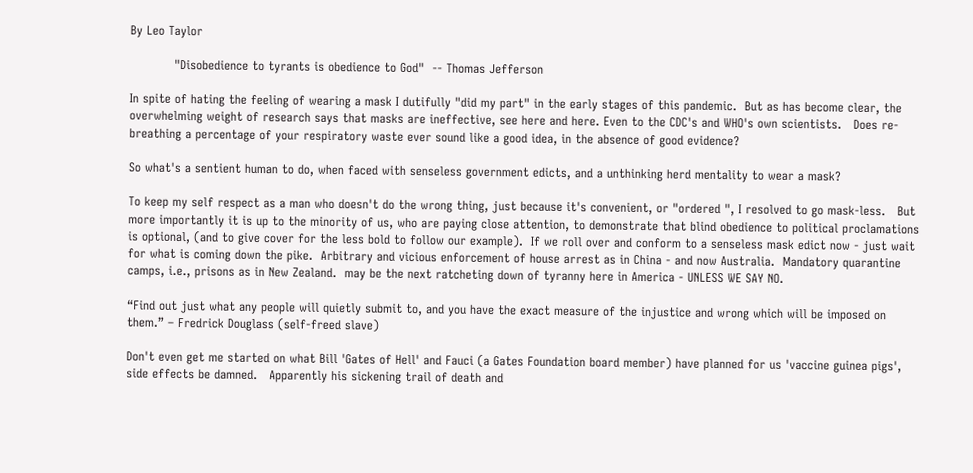By Leo Taylor

           "Disobedience to tyrants is obedience to God"  -- Thomas Jefferson

In spite of hating the feeling of wearing a mask I dutifully "did my part" in the early stages of this pandemic.  But as has become clear, the overwhelming weight of research says that masks are ineffective, see here and here. Even to the CDC's and WHO's own scientists.   Does re-breathing a percentage of your respiratory waste ever sound like a good idea, in the absence of good evidence?

So what's a sentient human to do, when faced with senseless government edicts, and a unthinking herd mentality to wear a mask?

To keep my self respect as a man who doesn't do the wrong thing, just because it's convenient, or "ordered ", I resolved to go mask-less.   But more importantly it is up to the minority of us, who are paying close attention, to demonstrate that blind obedience to political proclamations is optional, (and to give cover for the less bold to follow our example).  If we roll over and conform to a senseless mask edict now - just wait for what is coming down the pike.  Arbitrary and vicious enforcement of house arrest as in China - and now Australia.  Mandatory quarantine camps, i.e., prisons as in New Zealand.  may be the next ratcheting down of tyranny here in America - UNLESS WE SAY NO.

“Find out just what any people will quietly submit to, and you have the exact measure of the injustice and wrong which will be imposed on them.” – Fredrick Douglass (self-freed slave)

Don't even get me started on what Bill 'Gates of Hell' and Fauci (a Gates Foundation board member) have planned for us 'vaccine guinea pigs', side effects be damned.   Apparently his sickening trail of death and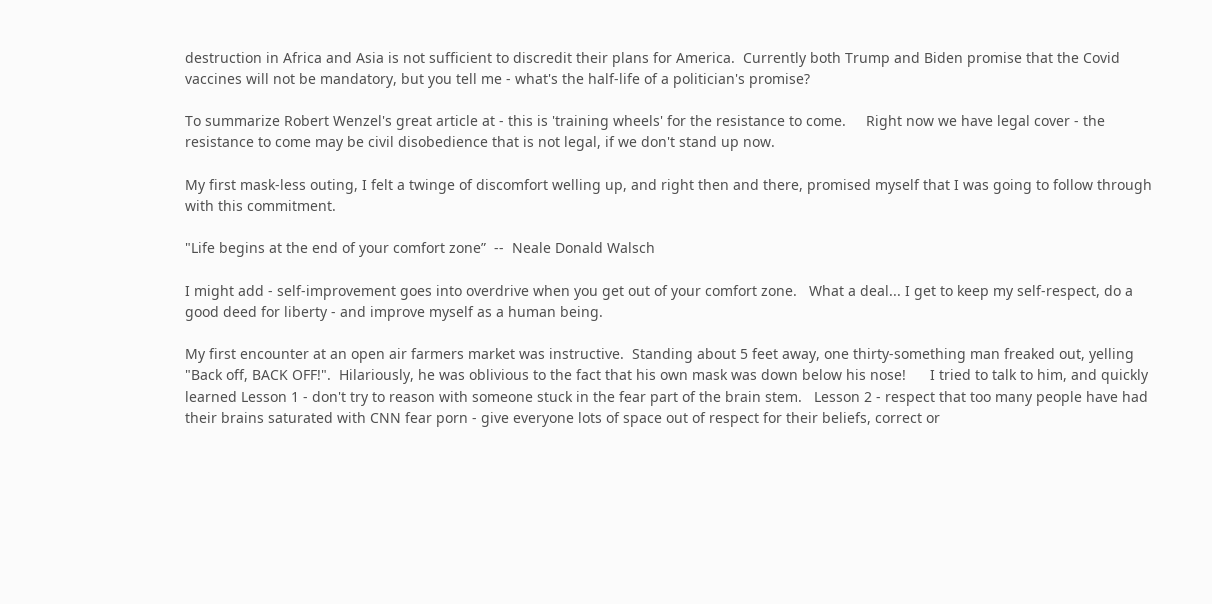destruction in Africa and Asia is not sufficient to discredit their plans for America.  Currently both Trump and Biden promise that the Covid vaccines will not be mandatory, but you tell me - what's the half-life of a politician's promise?

To summarize Robert Wenzel's great article at - this is 'training wheels' for the resistance to come.     Right now we have legal cover - the resistance to come may be civil disobedience that is not legal, if we don't stand up now.

My first mask-less outing, I felt a twinge of discomfort welling up, and right then and there, promised myself that I was going to follow through with this commitment.

"Life begins at the end of your comfort zone”  --  Neale Donald Walsch

I might add - self-improvement goes into overdrive when you get out of your comfort zone.   What a deal... I get to keep my self-respect, do a good deed for liberty - and improve myself as a human being.

My first encounter at an open air farmers market was instructive.  Standing about 5 feet away, one thirty-something man freaked out, yelling "Back off, BACK OFF!".  Hilariously, he was oblivious to the fact that his own mask was down below his nose!      I tried to talk to him, and quickly learned Lesson 1 - don't try to reason with someone stuck in the fear part of the brain stem.   Lesson 2 - respect that too many people have had their brains saturated with CNN fear porn - give everyone lots of space out of respect for their beliefs, correct or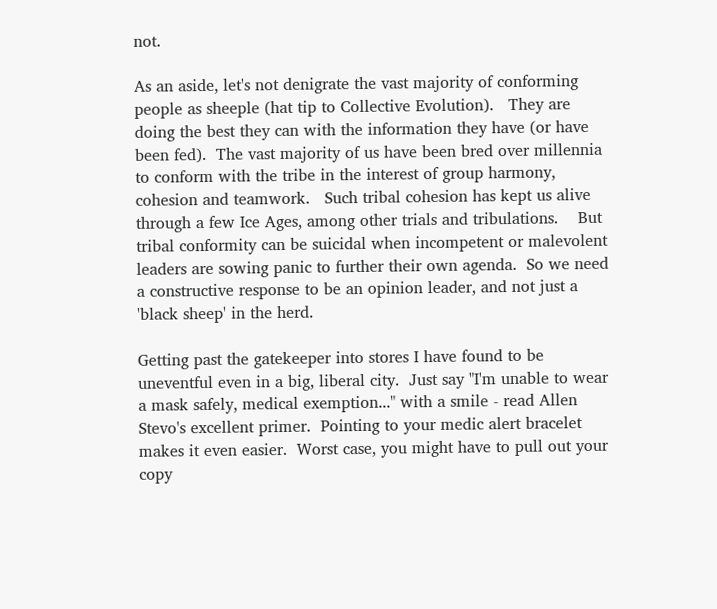not.

As an aside, let's not denigrate the vast majority of conforming people as sheeple (hat tip to Collective Evolution).   They are doing the best they can with the information they have (or have been fed).  The vast majority of us have been bred over millennia to conform with the tribe in the interest of group harmony, cohesion and teamwork.   Such tribal cohesion has kept us alive through a few Ice Ages, among other trials and tribulations.    But tribal conformity can be suicidal when incompetent or malevolent leaders are sowing panic to further their own agenda.  So we need a constructive response to be an opinion leader, and not just a 'black sheep' in the herd.

Getting past the gatekeeper into stores I have found to be uneventful even in a big, liberal city.  Just say "I'm unable to wear a mask safely, medical exemption..." with a smile - read Allen Stevo's excellent primer.  Pointing to your medic alert bracelet makes it even easier.  Worst case, you might have to pull out your copy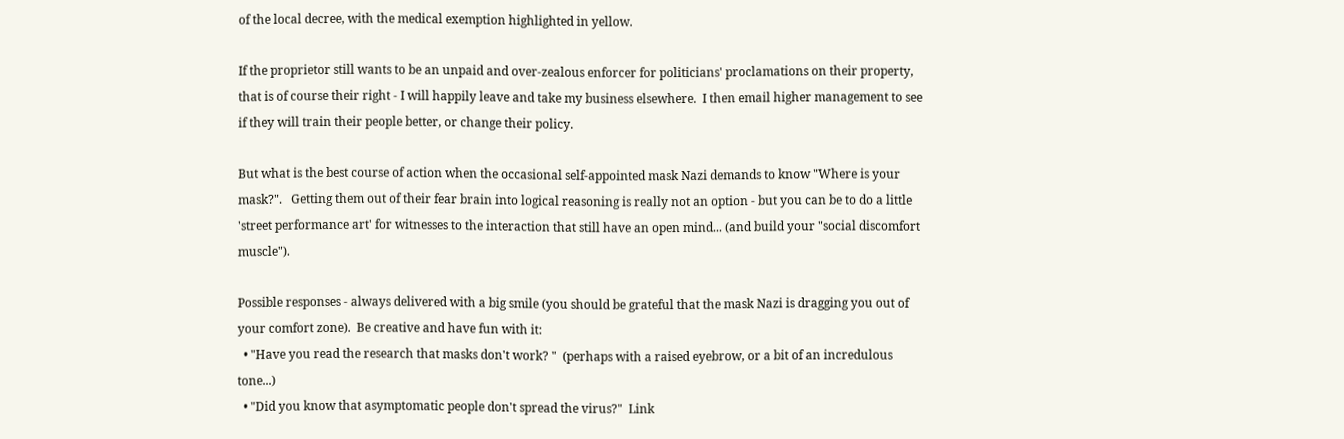of the local decree, with the medical exemption highlighted in yellow.

If the proprietor still wants to be an unpaid and over-zealous enforcer for politicians' proclamations on their property, that is of course their right - I will happily leave and take my business elsewhere.  I then email higher management to see if they will train their people better, or change their policy.

But what is the best course of action when the occasional self-appointed mask Nazi demands to know "Where is your mask?".   Getting them out of their fear brain into logical reasoning is really not an option - but you can be to do a little 'street performance art' for witnesses to the interaction that still have an open mind... (and build your "social discomfort muscle").

Possible responses - always delivered with a big smile (you should be grateful that the mask Nazi is dragging you out of your comfort zone).  Be creative and have fun with it:
  • "Have you read the research that masks don't work? "  (perhaps with a raised eyebrow, or a bit of an incredulous tone...)
  • "Did you know that asymptomatic people don't spread the virus?"  Link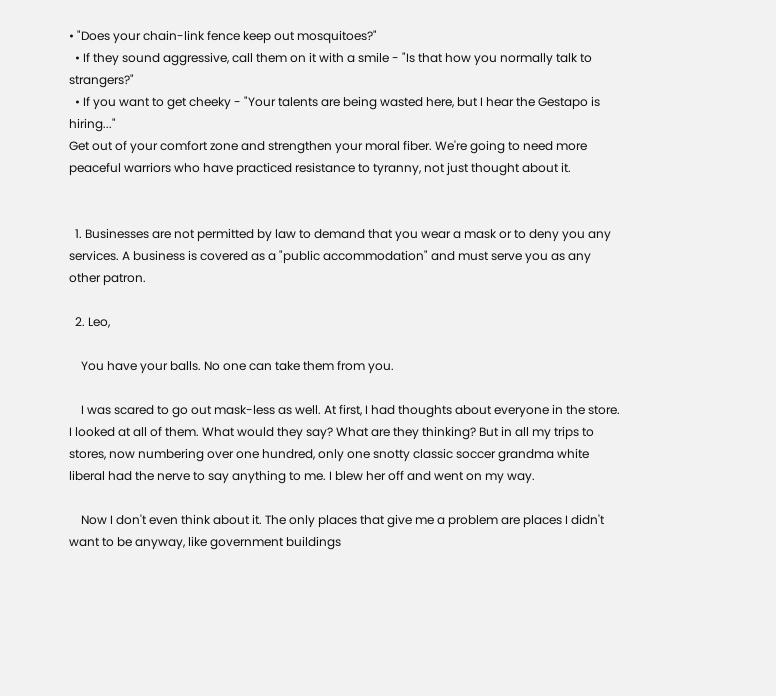• "Does your chain-link fence keep out mosquitoes?"
  • If they sound aggressive, call them on it with a smile - "Is that how you normally talk to strangers?"
  • If you want to get cheeky - "Your talents are being wasted here, but I hear the Gestapo is hiring..."
Get out of your comfort zone and strengthen your moral fiber. We're going to need more peaceful warriors who have practiced resistance to tyranny, not just thought about it.


  1. Businesses are not permitted by law to demand that you wear a mask or to deny you any services. A business is covered as a "public accommodation" and must serve you as any other patron.

  2. Leo,

    You have your balls. No one can take them from you.

    I was scared to go out mask-less as well. At first, I had thoughts about everyone in the store. I looked at all of them. What would they say? What are they thinking? But in all my trips to stores, now numbering over one hundred, only one snotty classic soccer grandma white liberal had the nerve to say anything to me. I blew her off and went on my way.

    Now I don't even think about it. The only places that give me a problem are places I didn't want to be anyway, like government buildings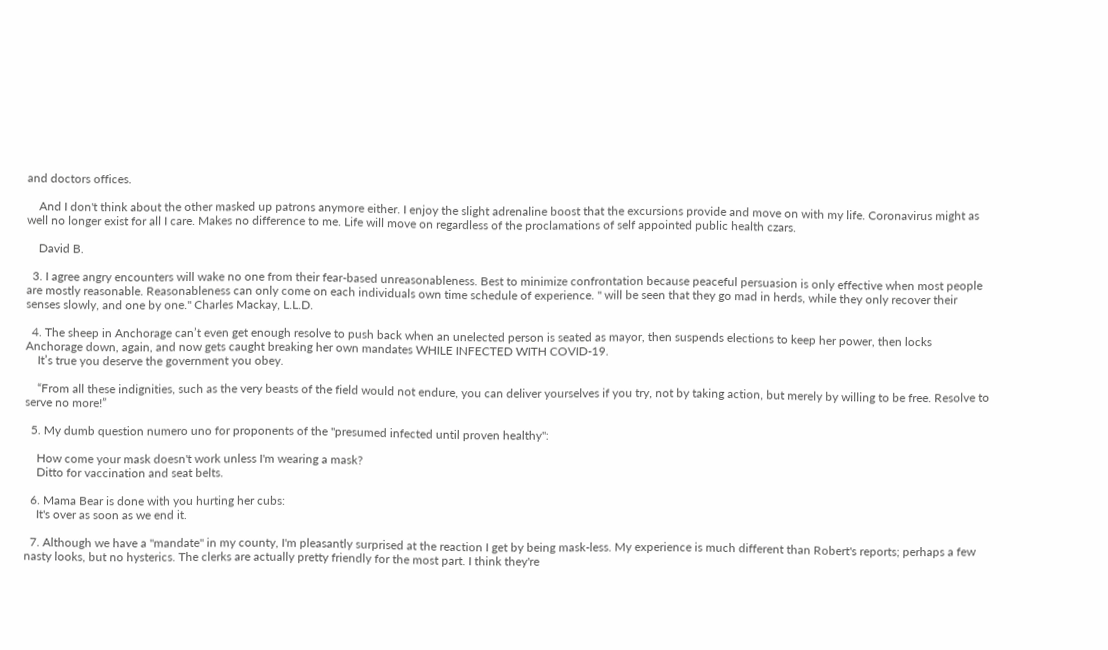and doctors offices.

    And I don't think about the other masked up patrons anymore either. I enjoy the slight adrenaline boost that the excursions provide and move on with my life. Coronavirus might as well no longer exist for all I care. Makes no difference to me. Life will move on regardless of the proclamations of self appointed public health czars.

    David B.

  3. I agree angry encounters will wake no one from their fear-based unreasonableness. Best to minimize confrontation because peaceful persuasion is only effective when most people are mostly reasonable. Reasonableness can only come on each individuals own time schedule of experience. " will be seen that they go mad in herds, while they only recover their senses slowly, and one by one." Charles Mackay, L.L.D.

  4. The sheep in Anchorage can’t even get enough resolve to push back when an unelected person is seated as mayor, then suspends elections to keep her power, then locks Anchorage down, again, and now gets caught breaking her own mandates WHILE INFECTED WITH COVID-19.
    It’s true you deserve the government you obey.

    “From all these indignities, such as the very beasts of the field would not endure, you can deliver yourselves if you try, not by taking action, but merely by willing to be free. Resolve to serve no more!”

  5. My dumb question numero uno for proponents of the "presumed infected until proven healthy":

    How come your mask doesn't work unless I'm wearing a mask?
    Ditto for vaccination and seat belts.

  6. Mama Bear is done with you hurting her cubs:
    It's over as soon as we end it.

  7. Although we have a "mandate" in my county, I'm pleasantly surprised at the reaction I get by being mask-less. My experience is much different than Robert's reports; perhaps a few nasty looks, but no hysterics. The clerks are actually pretty friendly for the most part. I think they're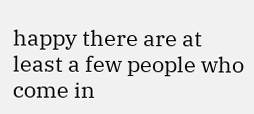happy there are at least a few people who come in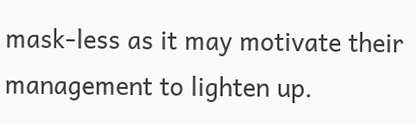mask-less as it may motivate their management to lighten up.